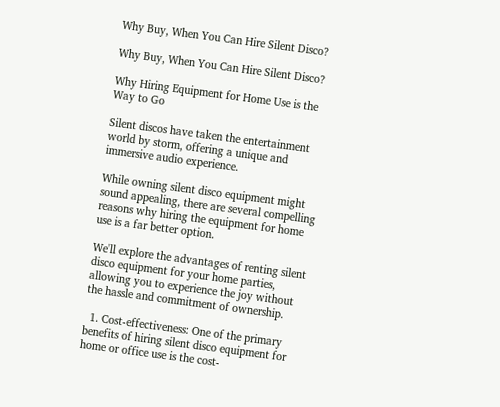Why Buy, When You Can Hire Silent Disco?

Why Buy, When You Can Hire Silent Disco?

Why Hiring Equipment for Home Use is the Way to Go

Silent discos have taken the entertainment world by storm, offering a unique and immersive audio experience.

While owning silent disco equipment might sound appealing, there are several compelling reasons why hiring the equipment for home use is a far better option.

We'll explore the advantages of renting silent disco equipment for your home parties, allowing you to experience the joy without the hassle and commitment of ownership.

  1. Cost-effectiveness: One of the primary benefits of hiring silent disco equipment for home or office use is the cost-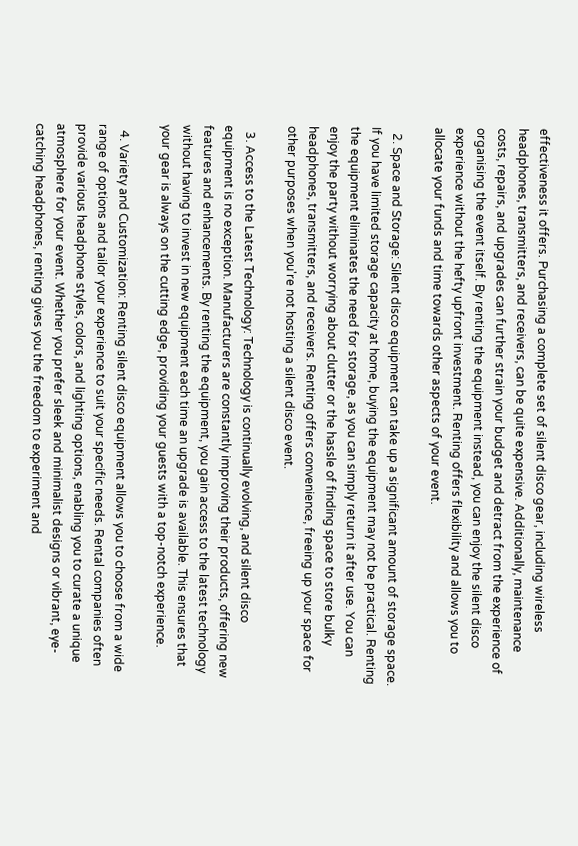effectiveness it offers. Purchasing a complete set of silent disco gear, including wireless headphones, transmitters, and receivers, can be quite expensive. Additionally, maintenance costs, repairs, and upgrades can further strain your budget and detract from the experience of organising the event itself. By renting the equipment instead, you can enjoy the silent disco experience without the hefty upfront investment. Renting offers flexibility and allows you to allocate your funds and time towards other aspects of your event.

  2. Space and Storage: Silent disco equipment can take up a significant amount of storage space. If you have limited storage capacity at home, buying the equipment may not be practical. Renting the equipment eliminates the need for storage, as you can simply return it after use. You can enjoy the party without worrying about clutter or the hassle of finding space to store bulky headphones, transmitters, and receivers. Renting offers convenience, freeing up your space for other purposes when you're not hosting a silent disco event.

  3. Access to the Latest Technology: Technology is continually evolving, and silent disco equipment is no exception. Manufacturers are constantly improving their products, offering new features and enhancements. By renting the equipment, you gain access to the latest technology without having to invest in new equipment each time an upgrade is available. This ensures that your gear is always on the cutting edge, providing your guests with a top-notch experience.

  4. Variety and Customization: Renting silent disco equipment allows you to choose from a wide range of options and tailor your experience to suit your specific needs. Rental companies often provide various headphone styles, colors, and lighting options, enabling you to curate a unique atmosphere for your event. Whether you prefer sleek and minimalist designs or vibrant, eye-catching headphones, renting gives you the freedom to experiment and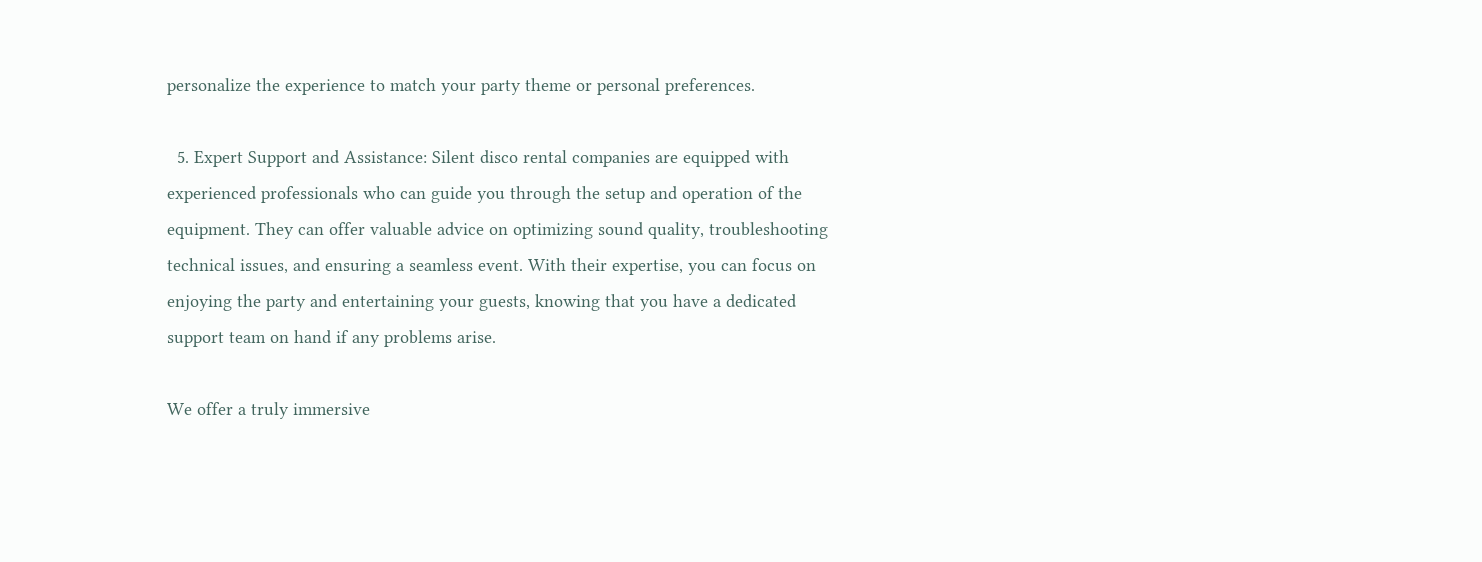personalize the experience to match your party theme or personal preferences.

  5. Expert Support and Assistance: Silent disco rental companies are equipped with experienced professionals who can guide you through the setup and operation of the equipment. They can offer valuable advice on optimizing sound quality, troubleshooting technical issues, and ensuring a seamless event. With their expertise, you can focus on enjoying the party and entertaining your guests, knowing that you have a dedicated support team on hand if any problems arise.

We offer a truly immersive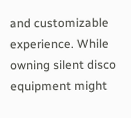and customizable experience. While owning silent disco equipment might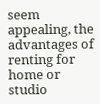seem appealing, the advantages of renting for home or studio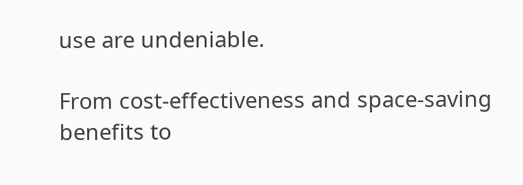use are undeniable.

From cost-effectiveness and space-saving benefits to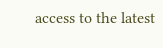access to the latest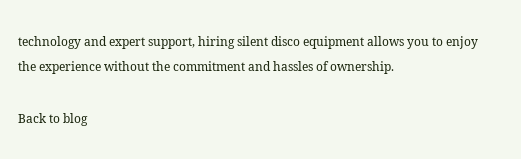technology and expert support, hiring silent disco equipment allows you to enjoy the experience without the commitment and hassles of ownership.

Back to blog